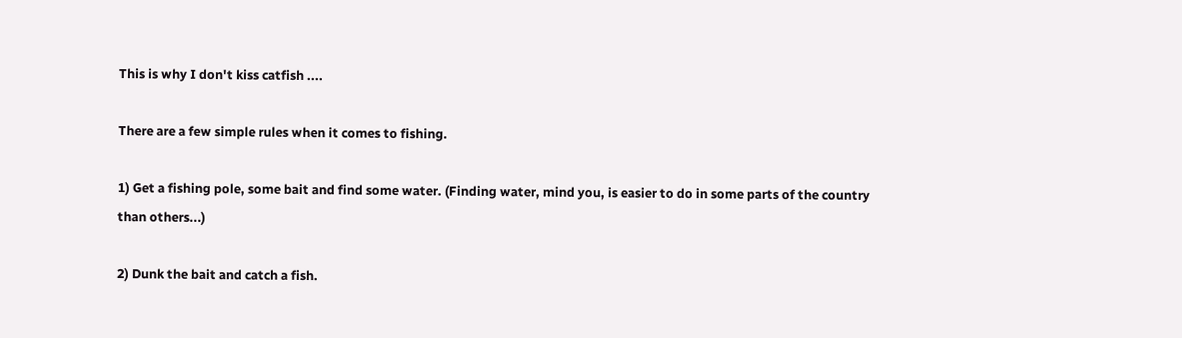This is why I don't kiss catfish ....

There are a few simple rules when it comes to fishing.

1) Get a fishing pole, some bait and find some water. (Finding water, mind you, is easier to do in some parts of the country than others...)

2) Dunk the bait and catch a fish.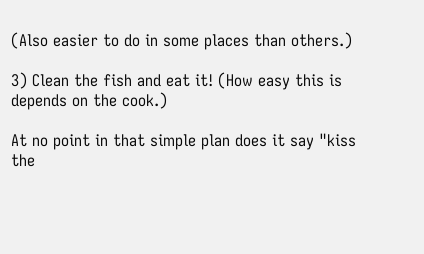(Also easier to do in some places than others.)

3) Clean the fish and eat it! (How easy this is depends on the cook.)

At no point in that simple plan does it say "kiss the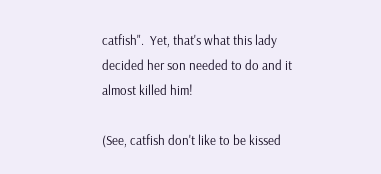catfish".  Yet, that's what this lady decided her son needed to do and it almost killed him!

(See, catfish don't like to be kissed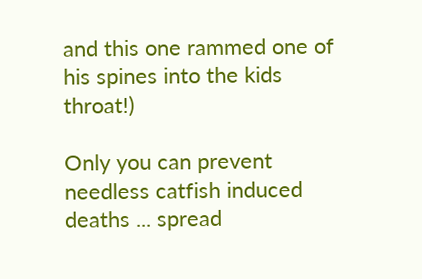and this one rammed one of his spines into the kids throat!)

Only you can prevent needless catfish induced deaths ... spread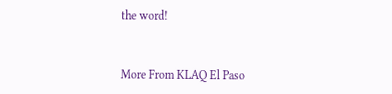the word!


More From KLAQ El Paso